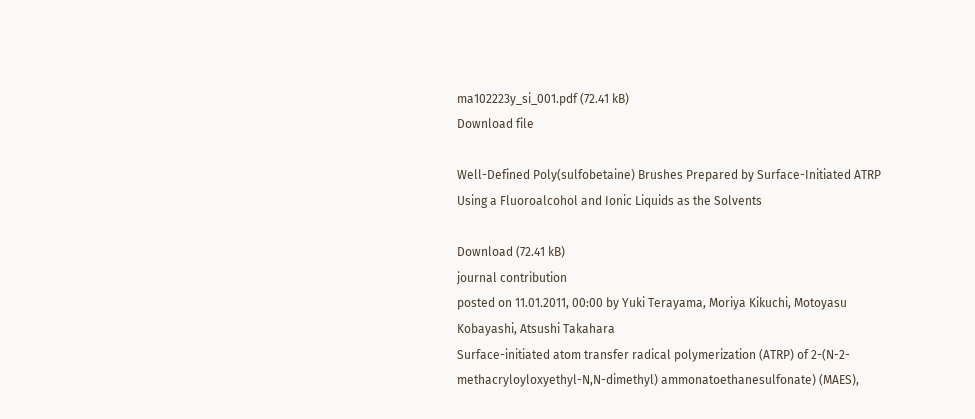ma102223y_si_001.pdf (72.41 kB)
Download file

Well-Defined Poly(sulfobetaine) Brushes Prepared by Surface-Initiated ATRP Using a Fluoroalcohol and Ionic Liquids as the Solvents

Download (72.41 kB)
journal contribution
posted on 11.01.2011, 00:00 by Yuki Terayama, Moriya Kikuchi, Motoyasu Kobayashi, Atsushi Takahara
Surface-initiated atom transfer radical polymerization (ATRP) of 2-(N-2-methacryloyloxyethyl-N,N-dimethyl) ammonatoethanesulfonate) (MAES),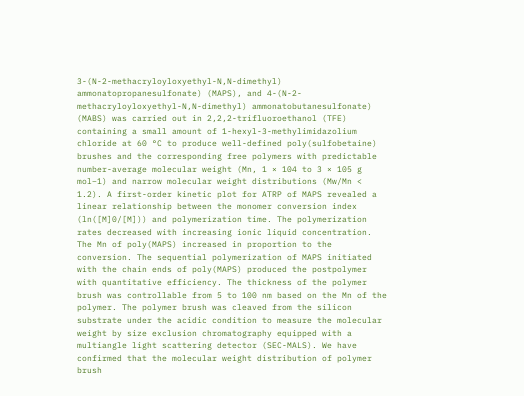3-(N-2-methacryloyloxyethyl-N,N-dimethyl) ammonatopropanesulfonate) (MAPS), and 4-(N-2-methacryloyloxyethyl-N,N-dimethyl) ammonatobutanesulfonate) (MABS) was carried out in 2,2,2-trifluoroethanol (TFE) containing a small amount of 1-hexyl-3-methylimidazolium chloride at 60 °C to produce well-defined poly(sulfobetaine) brushes and the corresponding free polymers with predictable number-average molecular weight (Mn, 1 × 104 to 3 × 105 g mol−1) and narrow molecular weight distributions (Mw/Mn < 1.2). A first-order kinetic plot for ATRP of MAPS revealed a linear relationship between the monomer conversion index (ln([M]0/[M])) and polymerization time. The polymerization rates decreased with increasing ionic liquid concentration. The Mn of poly(MAPS) increased in proportion to the conversion. The sequential polymerization of MAPS initiated with the chain ends of poly(MAPS) produced the postpolymer with quantitative efficiency. The thickness of the polymer brush was controllable from 5 to 100 nm based on the Mn of the polymer. The polymer brush was cleaved from the silicon substrate under the acidic condition to measure the molecular weight by size exclusion chromatography equipped with a multiangle light scattering detector (SEC-MALS). We have confirmed that the molecular weight distribution of polymer brush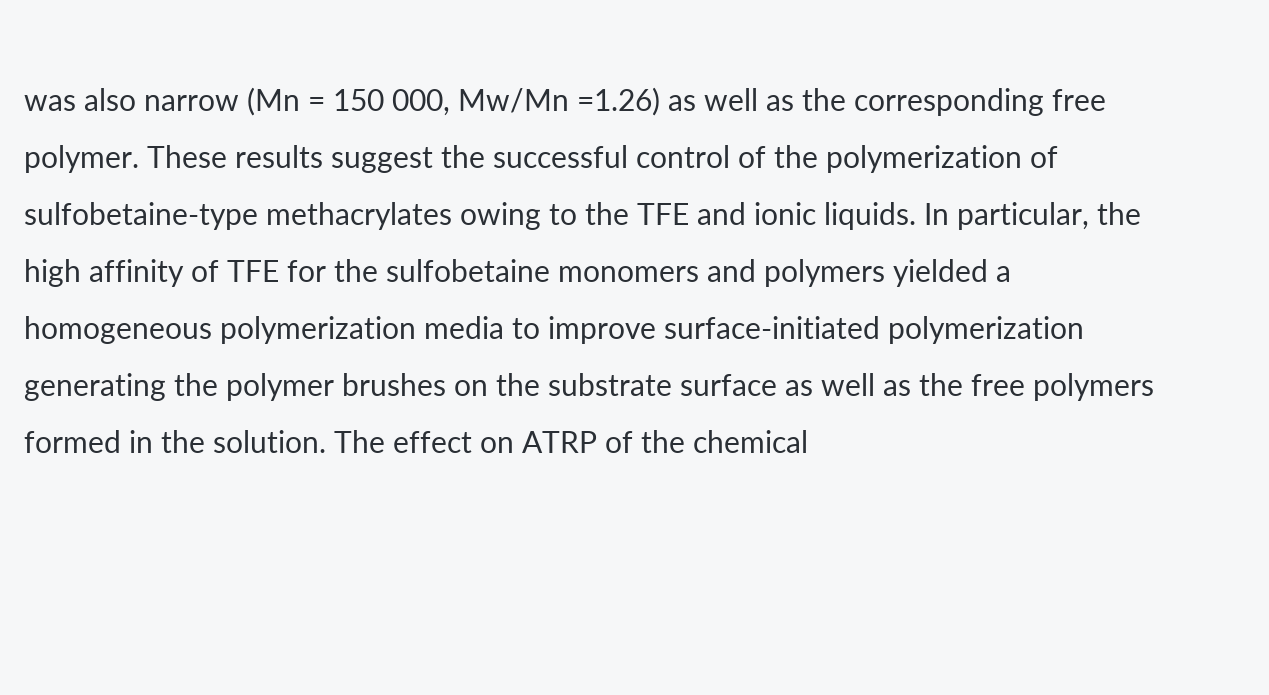was also narrow (Mn = 150 000, Mw/Mn =1.26) as well as the corresponding free polymer. These results suggest the successful control of the polymerization of sulfobetaine-type methacrylates owing to the TFE and ionic liquids. In particular, the high affinity of TFE for the sulfobetaine monomers and polymers yielded a homogeneous polymerization media to improve surface-initiated polymerization generating the polymer brushes on the substrate surface as well as the free polymers formed in the solution. The effect on ATRP of the chemical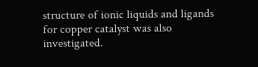structure of ionic liquids and ligands for copper catalyst was also investigated.